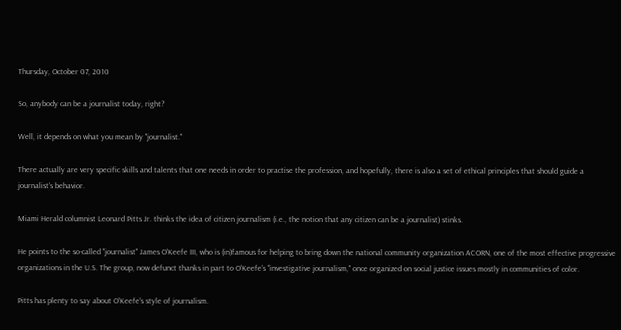Thursday, October 07, 2010

So, anybody can be a journalist today, right?

Well, it depends on what you mean by "journalist."

There actually are very specific skills and talents that one needs in order to practise the profession, and hopefully, there is also a set of ethical principles that should guide a journalist's behavior.

Miami Herald columnist Leonard Pitts Jr. thinks the idea of citizen journalism (i.e., the notion that any citizen can be a journalist) stinks.

He points to the so-called "journalist" James O'Keefe III, who is (in)famous for helping to bring down the national community organization ACORN, one of the most effective progressive organizations in the U.S. The group, now defunct thanks in part to O'Keefe's "investigative journalism," once organized on social justice issues mostly in communities of color.

Pitts has plenty to say about O'Keefe's style of journalism.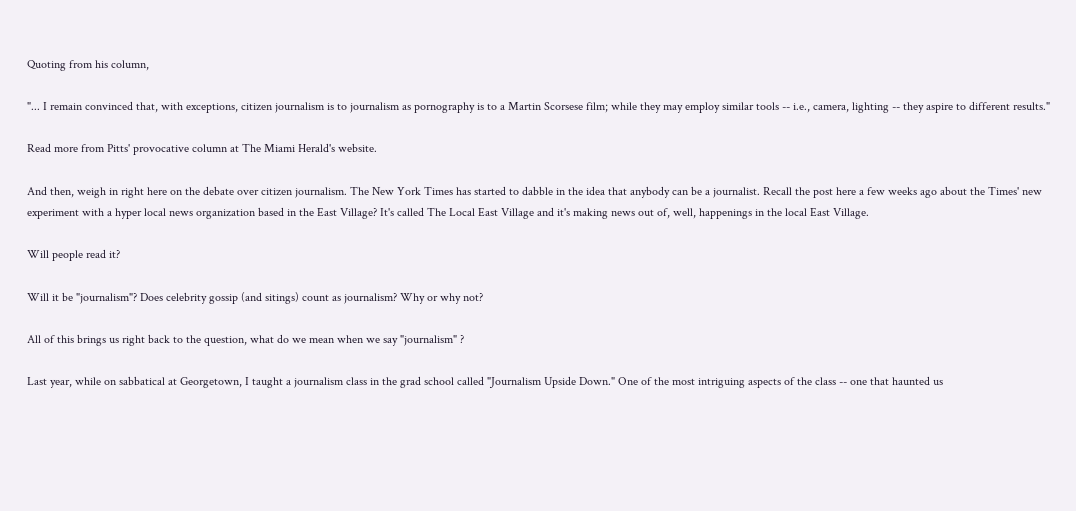Quoting from his column,

"... I remain convinced that, with exceptions, citizen journalism is to journalism as pornography is to a Martin Scorsese film; while they may employ similar tools -- i.e., camera, lighting -- they aspire to different results."

Read more from Pitts' provocative column at The Miami Herald's website.

And then, weigh in right here on the debate over citizen journalism. The New York Times has started to dabble in the idea that anybody can be a journalist. Recall the post here a few weeks ago about the Times' new experiment with a hyper local news organization based in the East Village? It's called The Local East Village and it's making news out of, well, happenings in the local East Village.

Will people read it?

Will it be "journalism"? Does celebrity gossip (and sitings) count as journalism? Why or why not?

All of this brings us right back to the question, what do we mean when we say "journalism" ?

Last year, while on sabbatical at Georgetown, I taught a journalism class in the grad school called "Journalism Upside Down." One of the most intriguing aspects of the class -- one that haunted us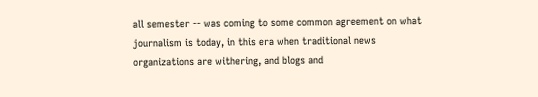all semester -- was coming to some common agreement on what journalism is today, in this era when traditional news organizations are withering, and blogs and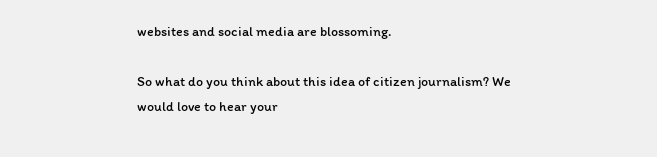websites and social media are blossoming.

So what do you think about this idea of citizen journalism? We would love to hear your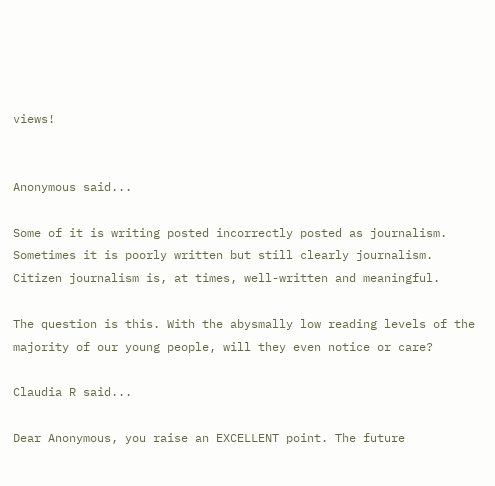views!


Anonymous said...

Some of it is writing posted incorrectly posted as journalism. Sometimes it is poorly written but still clearly journalism. Citizen journalism is, at times, well-written and meaningful.

The question is this. With the abysmally low reading levels of the majority of our young people, will they even notice or care?

Claudia R said...

Dear Anonymous, you raise an EXCELLENT point. The future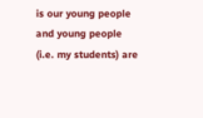is our young people and young people (i.e. my students) are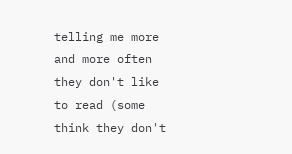telling me more and more often they don't like to read (some think they don't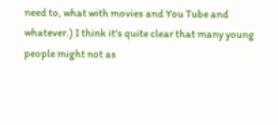need to, what with movies and You Tube and whatever.) I think it's quite clear that many young people might not as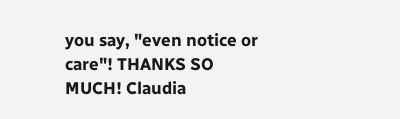you say, "even notice or care"! THANKS SO MUCH! Claudia